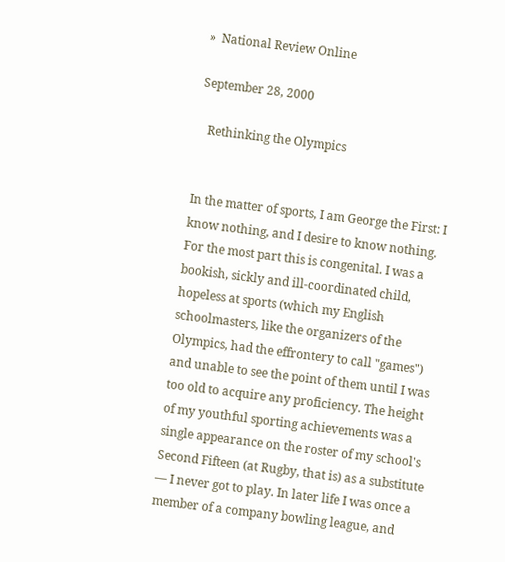»  National Review Online

September 28, 2000

   Rethinking the Olympics


In the matter of sports, I am George the First: I know nothing, and I desire to know nothing. For the most part this is congenital. I was a bookish, sickly and ill-coordinated child, hopeless at sports (which my English schoolmasters, like the organizers of the Olympics, had the effrontery to call "games") and unable to see the point of them until I was too old to acquire any proficiency. The height of my youthful sporting achievements was a single appearance on the roster of my school's Second Fifteen (at Rugby, that is) as a substitute — I never got to play. In later life I was once a member of a company bowling league, and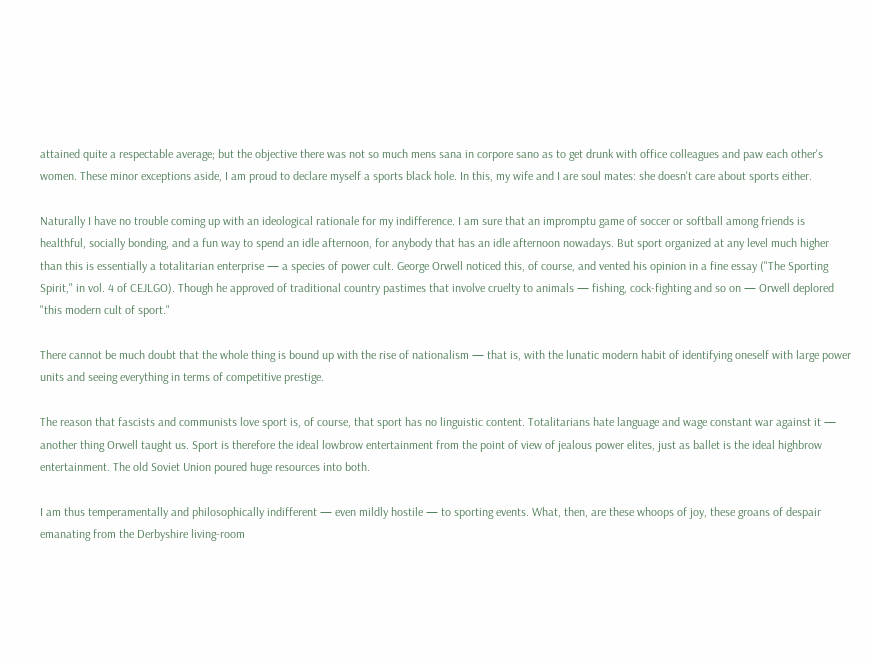attained quite a respectable average; but the objective there was not so much mens sana in corpore sano as to get drunk with office colleagues and paw each other's women. These minor exceptions aside, I am proud to declare myself a sports black hole. In this, my wife and I are soul mates: she doesn't care about sports either.

Naturally I have no trouble coming up with an ideological rationale for my indifference. I am sure that an impromptu game of soccer or softball among friends is healthful, socially bonding, and a fun way to spend an idle afternoon, for anybody that has an idle afternoon nowadays. But sport organized at any level much higher than this is essentially a totalitarian enterprise — a species of power cult. George Orwell noticed this, of course, and vented his opinion in a fine essay ("The Sporting Spirit," in vol. 4 of CEJLGO). Though he approved of traditional country pastimes that involve cruelty to animals — fishing, cock-fighting and so on — Orwell deplored "this modern cult of sport."

There cannot be much doubt that the whole thing is bound up with the rise of nationalism — that is, with the lunatic modern habit of identifying oneself with large power units and seeing everything in terms of competitive prestige.

The reason that fascists and communists love sport is, of course, that sport has no linguistic content. Totalitarians hate language and wage constant war against it — another thing Orwell taught us. Sport is therefore the ideal lowbrow entertainment from the point of view of jealous power elites, just as ballet is the ideal highbrow entertainment. The old Soviet Union poured huge resources into both.

I am thus temperamentally and philosophically indifferent — even mildly hostile — to sporting events. What, then, are these whoops of joy, these groans of despair emanating from the Derbyshire living-room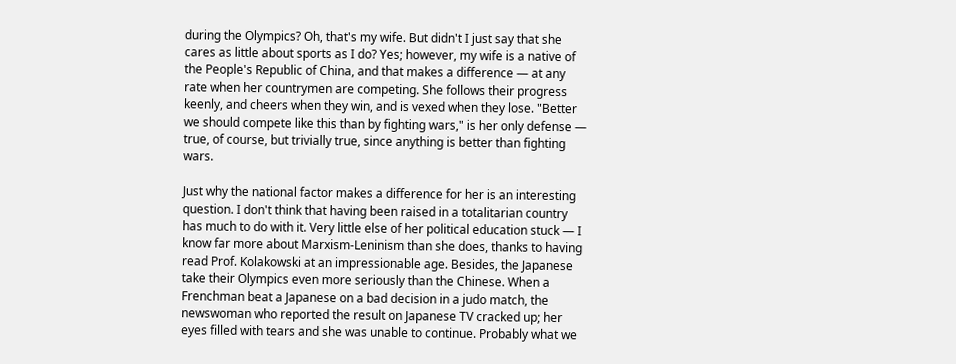during the Olympics? Oh, that's my wife. But didn't I just say that she cares as little about sports as I do? Yes; however, my wife is a native of the People's Republic of China, and that makes a difference — at any rate when her countrymen are competing. She follows their progress keenly, and cheers when they win, and is vexed when they lose. "Better we should compete like this than by fighting wars," is her only defense — true, of course, but trivially true, since anything is better than fighting wars.

Just why the national factor makes a difference for her is an interesting question. I don't think that having been raised in a totalitarian country has much to do with it. Very little else of her political education stuck — I know far more about Marxism-Leninism than she does, thanks to having read Prof. Kolakowski at an impressionable age. Besides, the Japanese take their Olympics even more seriously than the Chinese. When a Frenchman beat a Japanese on a bad decision in a judo match, the newswoman who reported the result on Japanese TV cracked up; her eyes filled with tears and she was unable to continue. Probably what we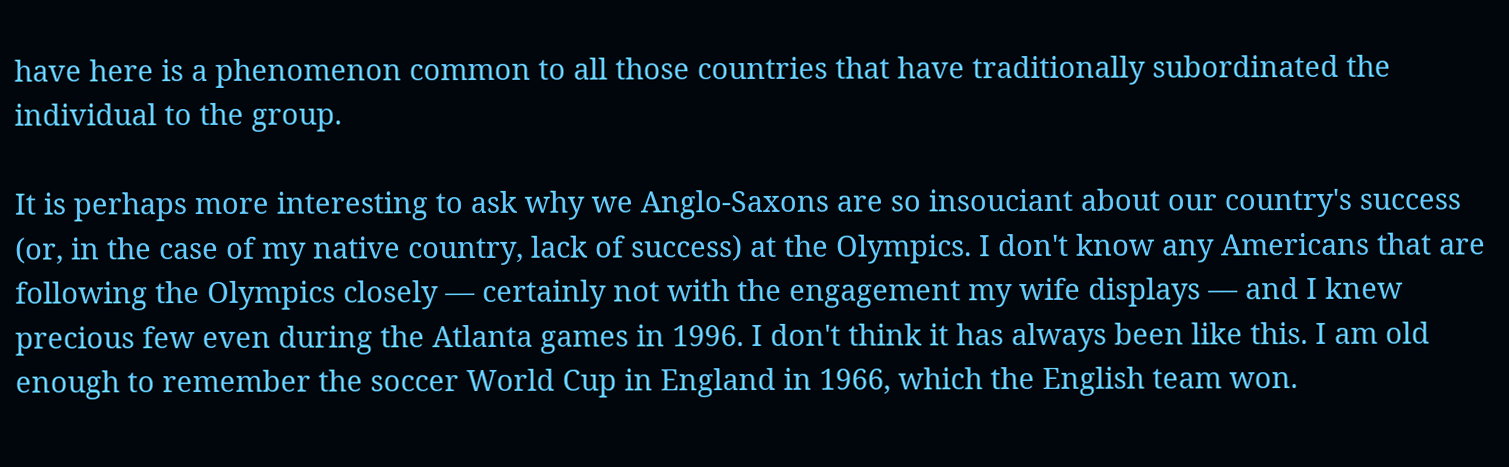have here is a phenomenon common to all those countries that have traditionally subordinated the individual to the group.

It is perhaps more interesting to ask why we Anglo-Saxons are so insouciant about our country's success (or, in the case of my native country, lack of success) at the Olympics. I don't know any Americans that are following the Olympics closely — certainly not with the engagement my wife displays — and I knew precious few even during the Atlanta games in 1996. I don't think it has always been like this. I am old enough to remember the soccer World Cup in England in 1966, which the English team won.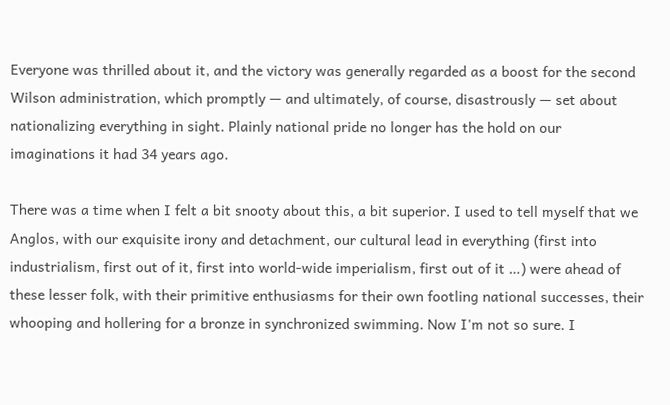Everyone was thrilled about it, and the victory was generally regarded as a boost for the second Wilson administration, which promptly — and ultimately, of course, disastrously — set about nationalizing everything in sight. Plainly national pride no longer has the hold on our imaginations it had 34 years ago.

There was a time when I felt a bit snooty about this, a bit superior. I used to tell myself that we Anglos, with our exquisite irony and detachment, our cultural lead in everything (first into industrialism, first out of it, first into world-wide imperialism, first out of it …) were ahead of these lesser folk, with their primitive enthusiasms for their own footling national successes, their whooping and hollering for a bronze in synchronized swimming. Now I'm not so sure. I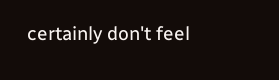certainly don't feel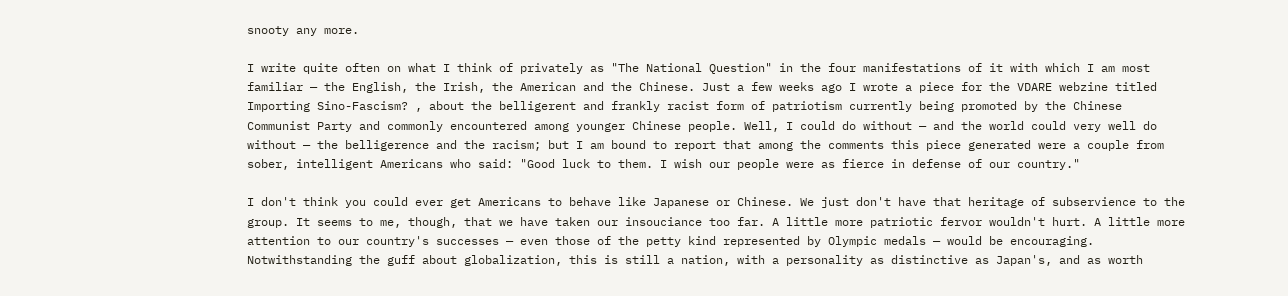snooty any more.

I write quite often on what I think of privately as "The National Question" in the four manifestations of it with which I am most familiar — the English, the Irish, the American and the Chinese. Just a few weeks ago I wrote a piece for the VDARE webzine titled Importing Sino-Fascism? , about the belligerent and frankly racist form of patriotism currently being promoted by the Chinese Communist Party and commonly encountered among younger Chinese people. Well, I could do without — and the world could very well do without — the belligerence and the racism; but I am bound to report that among the comments this piece generated were a couple from sober, intelligent Americans who said: "Good luck to them. I wish our people were as fierce in defense of our country."

I don't think you could ever get Americans to behave like Japanese or Chinese. We just don't have that heritage of subservience to the group. It seems to me, though, that we have taken our insouciance too far. A little more patriotic fervor wouldn't hurt. A little more attention to our country's successes — even those of the petty kind represented by Olympic medals — would be encouraging. Notwithstanding the guff about globalization, this is still a nation, with a personality as distinctive as Japan's, and as worth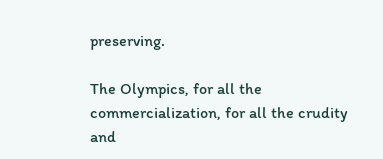preserving.

The Olympics, for all the commercialization, for all the crudity and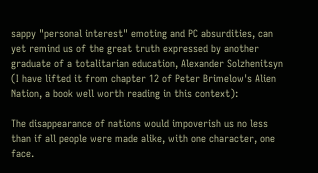sappy "personal interest" emoting and PC absurdities, can yet remind us of the great truth expressed by another graduate of a totalitarian education, Alexander Solzhenitsyn (I have lifted it from chapter 12 of Peter Brimelow's Alien Nation, a book well worth reading in this context):

The disappearance of nations would impoverish us no less than if all people were made alike, with one character, one face.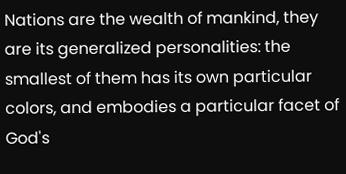Nations are the wealth of mankind, they are its generalized personalities: the smallest of them has its own particular colors, and embodies a particular facet of God's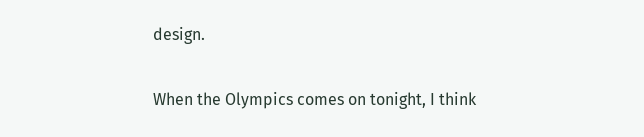design.

When the Olympics comes on tonight, I think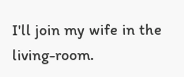I'll join my wife in the living-room.